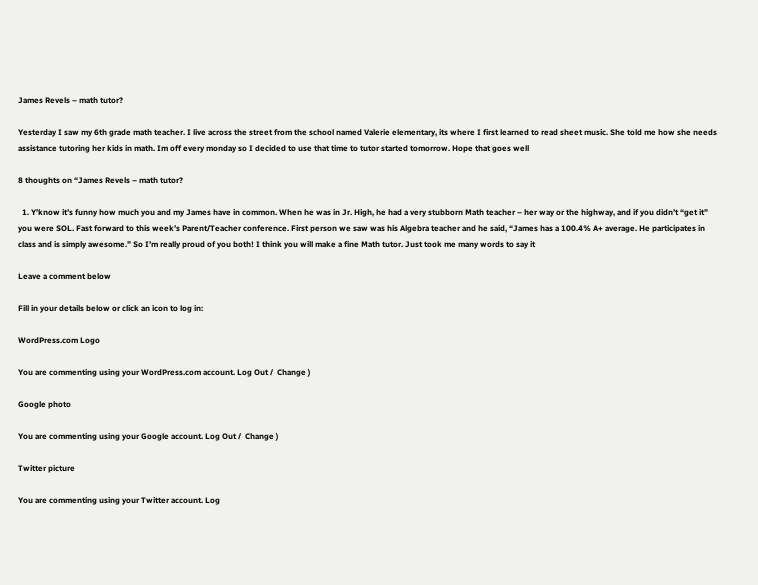James Revels – math tutor?

Yesterday I saw my 6th grade math teacher. I live across the street from the school named Valerie elementary, its where I first learned to read sheet music. She told me how she needs assistance tutoring her kids in math. Im off every monday so I decided to use that time to tutor started tomorrow. Hope that goes well

8 thoughts on “James Revels – math tutor?

  1. Y’know it’s funny how much you and my James have in common. When he was in Jr. High, he had a very stubborn Math teacher – her way or the highway, and if you didn’t “get it” you were SOL. Fast forward to this week’s Parent/Teacher conference. First person we saw was his Algebra teacher and he said, “James has a 100.4% A+ average. He participates in class and is simply awesome.” So I’m really proud of you both! I think you will make a fine Math tutor. Just took me many words to say it

Leave a comment below

Fill in your details below or click an icon to log in:

WordPress.com Logo

You are commenting using your WordPress.com account. Log Out /  Change )

Google photo

You are commenting using your Google account. Log Out /  Change )

Twitter picture

You are commenting using your Twitter account. Log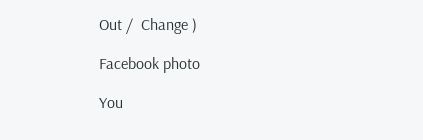Out /  Change )

Facebook photo

You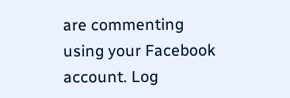are commenting using your Facebook account. Log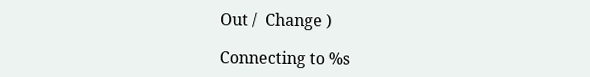Out /  Change )

Connecting to %s